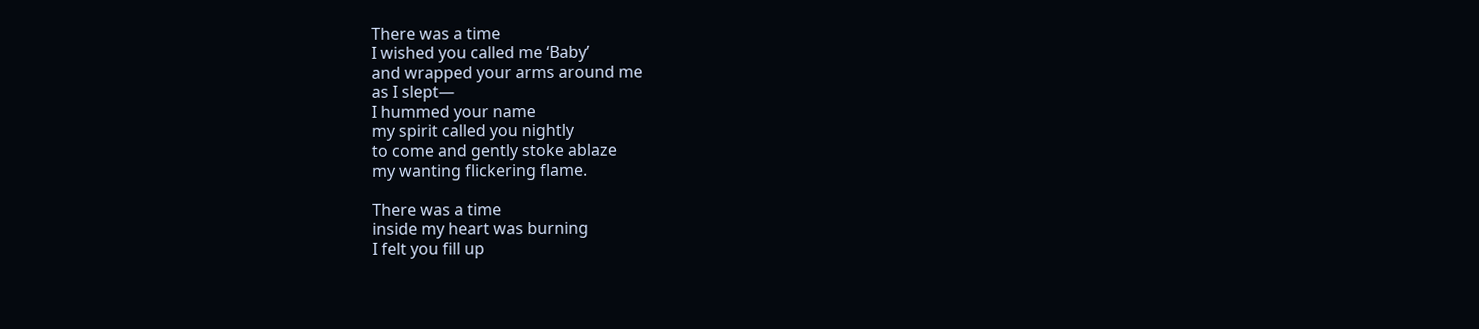There was a time
I wished you called me ‘Baby’
and wrapped your arms around me
as I slept—
I hummed your name
my spirit called you nightly
to come and gently stoke ablaze
my wanting flickering flame.

There was a time
inside my heart was burning
I felt you fill up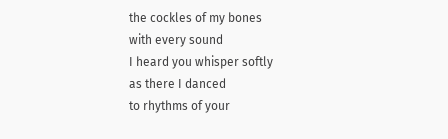the cockles of my bones
with every sound
I heard you whisper softly
as there I danced
to rhythms of your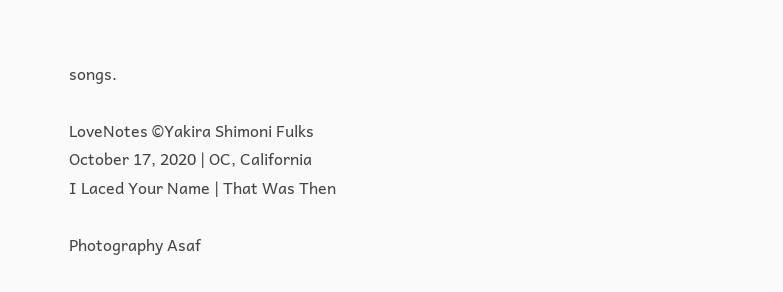songs.

LoveNotes ©Yakira Shimoni Fulks
October 17, 2020 | OC, California
I Laced Your Name | That Was Then

Photography Asaf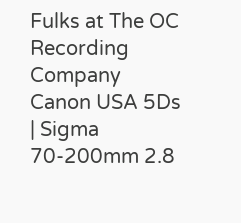Fulks at The OC Recording Company
Canon USA 5Ds | Sigma 70-200mm 2.8